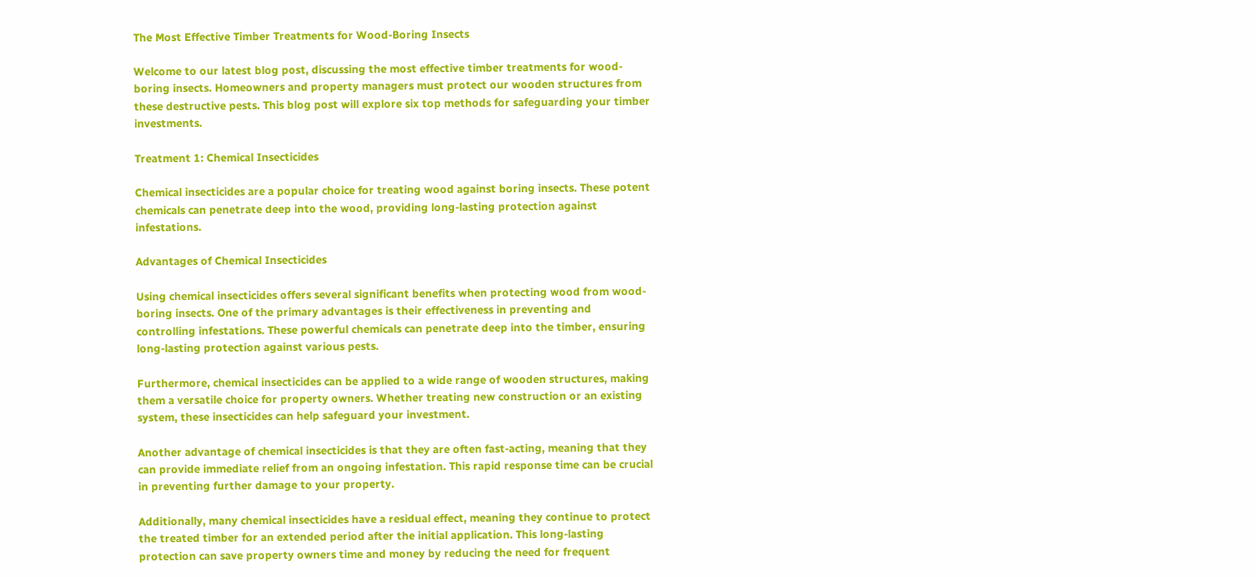The Most Effective Timber Treatments for Wood-Boring Insects

Welcome to our latest blog post, discussing the most effective timber treatments for wood-boring insects. Homeowners and property managers must protect our wooden structures from these destructive pests. This blog post will explore six top methods for safeguarding your timber investments.

Treatment 1: Chemical Insecticides

Chemical insecticides are a popular choice for treating wood against boring insects. These potent chemicals can penetrate deep into the wood, providing long-lasting protection against infestations.

Advantages of Chemical Insecticides

Using chemical insecticides offers several significant benefits when protecting wood from wood-boring insects. One of the primary advantages is their effectiveness in preventing and controlling infestations. These powerful chemicals can penetrate deep into the timber, ensuring long-lasting protection against various pests.

Furthermore, chemical insecticides can be applied to a wide range of wooden structures, making them a versatile choice for property owners. Whether treating new construction or an existing system, these insecticides can help safeguard your investment.

Another advantage of chemical insecticides is that they are often fast-acting, meaning that they can provide immediate relief from an ongoing infestation. This rapid response time can be crucial in preventing further damage to your property.

Additionally, many chemical insecticides have a residual effect, meaning they continue to protect the treated timber for an extended period after the initial application. This long-lasting protection can save property owners time and money by reducing the need for frequent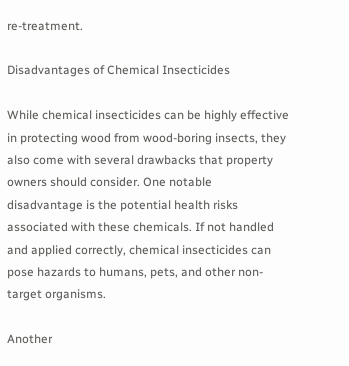re-treatment.

Disadvantages of Chemical Insecticides

While chemical insecticides can be highly effective in protecting wood from wood-boring insects, they also come with several drawbacks that property owners should consider. One notable disadvantage is the potential health risks associated with these chemicals. If not handled and applied correctly, chemical insecticides can pose hazards to humans, pets, and other non-target organisms.

Another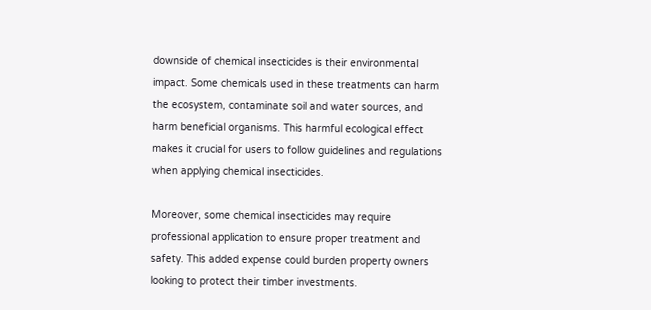downside of chemical insecticides is their environmental impact. Some chemicals used in these treatments can harm the ecosystem, contaminate soil and water sources, and harm beneficial organisms. This harmful ecological effect makes it crucial for users to follow guidelines and regulations when applying chemical insecticides.

Moreover, some chemical insecticides may require professional application to ensure proper treatment and safety. This added expense could burden property owners looking to protect their timber investments.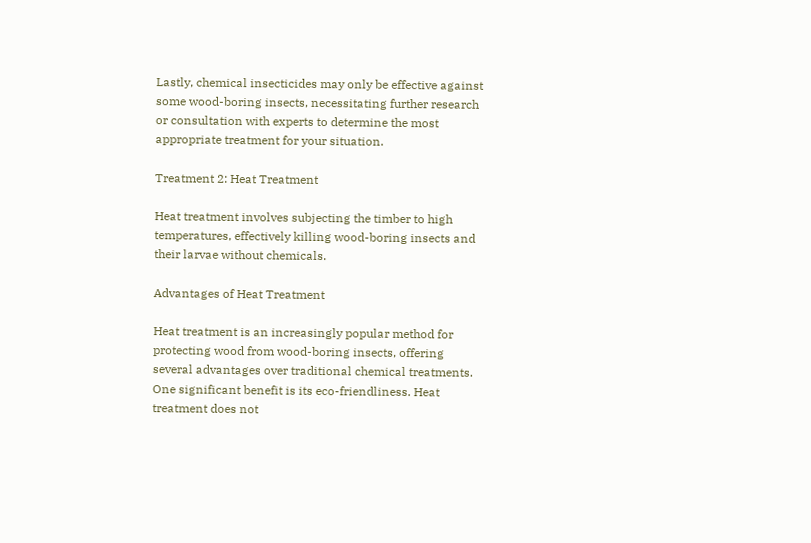Lastly, chemical insecticides may only be effective against some wood-boring insects, necessitating further research or consultation with experts to determine the most appropriate treatment for your situation.

Treatment 2: Heat Treatment

Heat treatment involves subjecting the timber to high temperatures, effectively killing wood-boring insects and their larvae without chemicals.

Advantages of Heat Treatment

Heat treatment is an increasingly popular method for protecting wood from wood-boring insects, offering several advantages over traditional chemical treatments. One significant benefit is its eco-friendliness. Heat treatment does not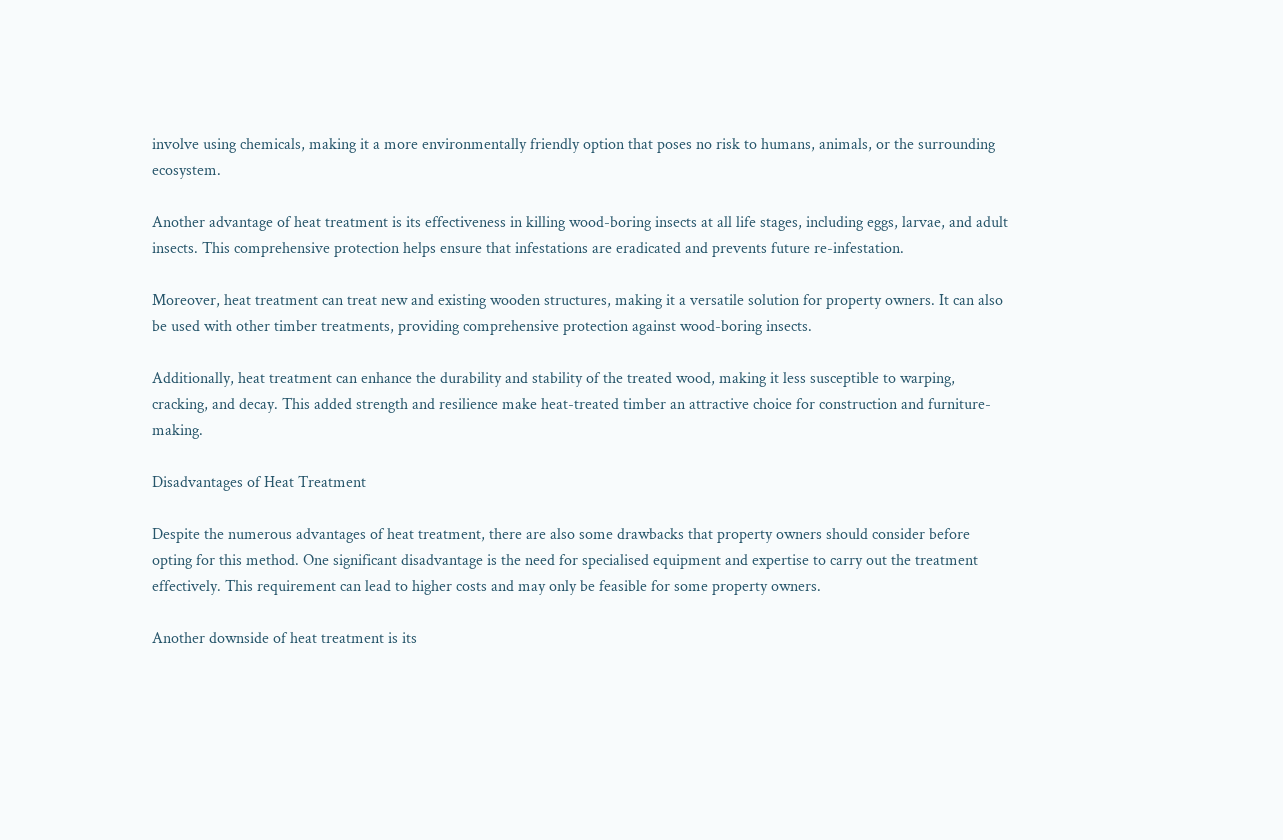involve using chemicals, making it a more environmentally friendly option that poses no risk to humans, animals, or the surrounding ecosystem.

Another advantage of heat treatment is its effectiveness in killing wood-boring insects at all life stages, including eggs, larvae, and adult insects. This comprehensive protection helps ensure that infestations are eradicated and prevents future re-infestation.

Moreover, heat treatment can treat new and existing wooden structures, making it a versatile solution for property owners. It can also be used with other timber treatments, providing comprehensive protection against wood-boring insects.

Additionally, heat treatment can enhance the durability and stability of the treated wood, making it less susceptible to warping, cracking, and decay. This added strength and resilience make heat-treated timber an attractive choice for construction and furniture-making.

Disadvantages of Heat Treatment

Despite the numerous advantages of heat treatment, there are also some drawbacks that property owners should consider before opting for this method. One significant disadvantage is the need for specialised equipment and expertise to carry out the treatment effectively. This requirement can lead to higher costs and may only be feasible for some property owners.

Another downside of heat treatment is its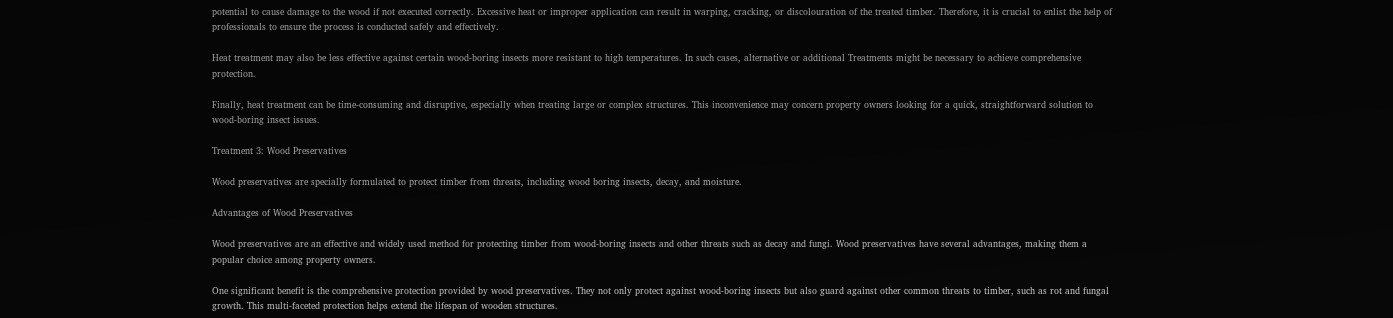potential to cause damage to the wood if not executed correctly. Excessive heat or improper application can result in warping, cracking, or discolouration of the treated timber. Therefore, it is crucial to enlist the help of professionals to ensure the process is conducted safely and effectively.

Heat treatment may also be less effective against certain wood-boring insects more resistant to high temperatures. In such cases, alternative or additional Treatments might be necessary to achieve comprehensive protection.

Finally, heat treatment can be time-consuming and disruptive, especially when treating large or complex structures. This inconvenience may concern property owners looking for a quick, straightforward solution to wood-boring insect issues.

Treatment 3: Wood Preservatives

Wood preservatives are specially formulated to protect timber from threats, including wood boring insects, decay, and moisture.

Advantages of Wood Preservatives

Wood preservatives are an effective and widely used method for protecting timber from wood-boring insects and other threats such as decay and fungi. Wood preservatives have several advantages, making them a popular choice among property owners.

One significant benefit is the comprehensive protection provided by wood preservatives. They not only protect against wood-boring insects but also guard against other common threats to timber, such as rot and fungal growth. This multi-faceted protection helps extend the lifespan of wooden structures.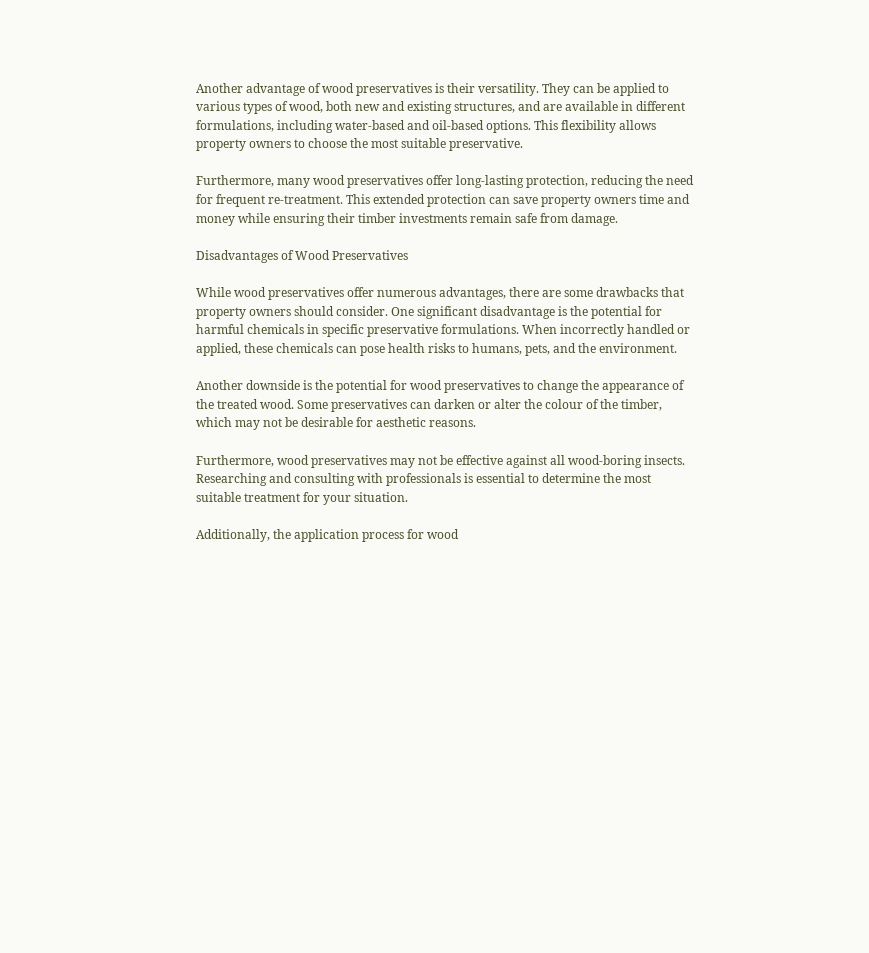Another advantage of wood preservatives is their versatility. They can be applied to various types of wood, both new and existing structures, and are available in different formulations, including water-based and oil-based options. This flexibility allows property owners to choose the most suitable preservative.

Furthermore, many wood preservatives offer long-lasting protection, reducing the need for frequent re-treatment. This extended protection can save property owners time and money while ensuring their timber investments remain safe from damage.

Disadvantages of Wood Preservatives

While wood preservatives offer numerous advantages, there are some drawbacks that property owners should consider. One significant disadvantage is the potential for harmful chemicals in specific preservative formulations. When incorrectly handled or applied, these chemicals can pose health risks to humans, pets, and the environment.

Another downside is the potential for wood preservatives to change the appearance of the treated wood. Some preservatives can darken or alter the colour of the timber, which may not be desirable for aesthetic reasons.

Furthermore, wood preservatives may not be effective against all wood-boring insects. Researching and consulting with professionals is essential to determine the most suitable treatment for your situation.

Additionally, the application process for wood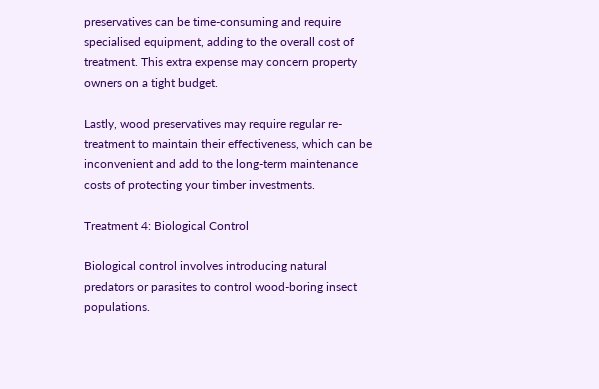preservatives can be time-consuming and require specialised equipment, adding to the overall cost of treatment. This extra expense may concern property owners on a tight budget.

Lastly, wood preservatives may require regular re-treatment to maintain their effectiveness, which can be inconvenient and add to the long-term maintenance costs of protecting your timber investments.

Treatment 4: Biological Control

Biological control involves introducing natural predators or parasites to control wood-boring insect populations.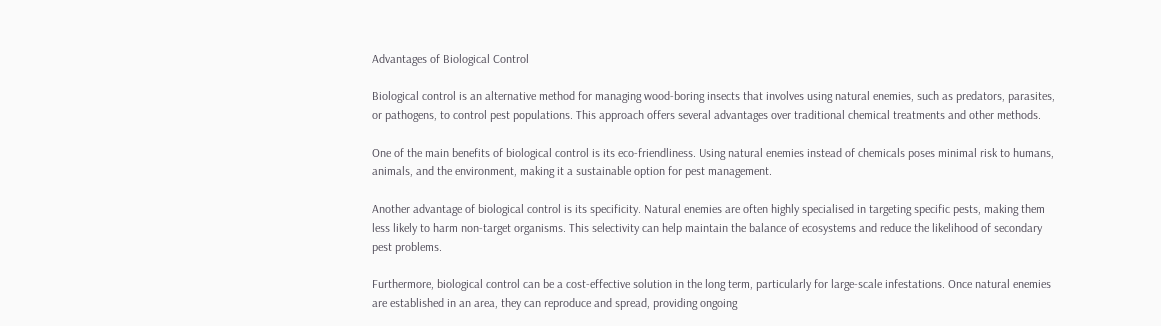Advantages of Biological Control

Biological control is an alternative method for managing wood-boring insects that involves using natural enemies, such as predators, parasites, or pathogens, to control pest populations. This approach offers several advantages over traditional chemical treatments and other methods.

One of the main benefits of biological control is its eco-friendliness. Using natural enemies instead of chemicals poses minimal risk to humans, animals, and the environment, making it a sustainable option for pest management.

Another advantage of biological control is its specificity. Natural enemies are often highly specialised in targeting specific pests, making them less likely to harm non-target organisms. This selectivity can help maintain the balance of ecosystems and reduce the likelihood of secondary pest problems.

Furthermore, biological control can be a cost-effective solution in the long term, particularly for large-scale infestations. Once natural enemies are established in an area, they can reproduce and spread, providing ongoing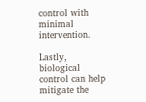control with minimal intervention.

Lastly, biological control can help mitigate the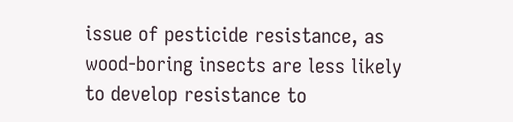issue of pesticide resistance, as wood-boring insects are less likely to develop resistance to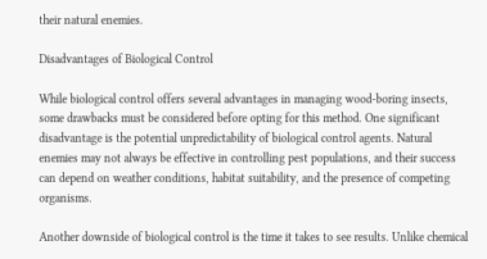their natural enemies.

Disadvantages of Biological Control

While biological control offers several advantages in managing wood-boring insects, some drawbacks must be considered before opting for this method. One significant disadvantage is the potential unpredictability of biological control agents. Natural enemies may not always be effective in controlling pest populations, and their success can depend on weather conditions, habitat suitability, and the presence of competing organisms.

Another downside of biological control is the time it takes to see results. Unlike chemical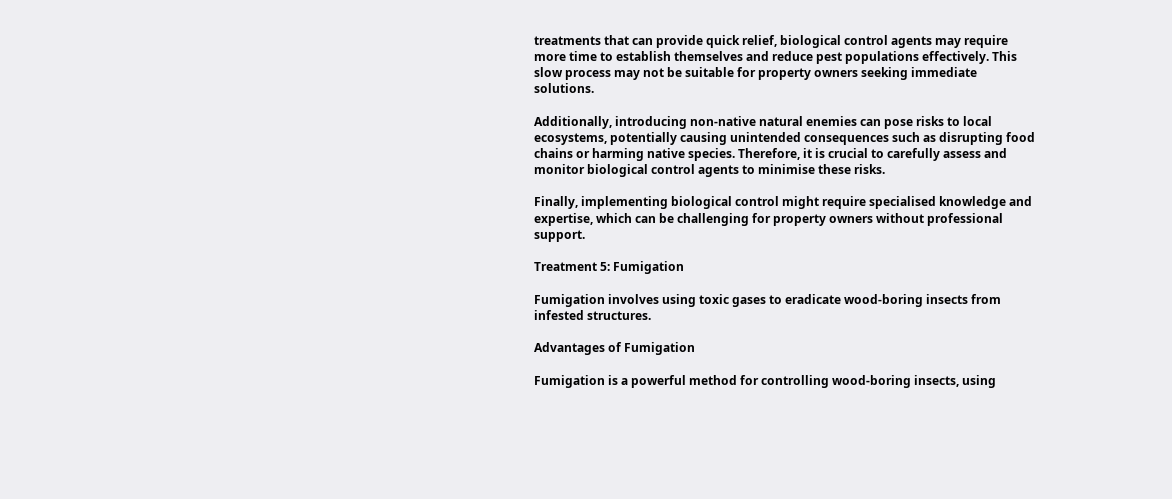treatments that can provide quick relief, biological control agents may require more time to establish themselves and reduce pest populations effectively. This slow process may not be suitable for property owners seeking immediate solutions.

Additionally, introducing non-native natural enemies can pose risks to local ecosystems, potentially causing unintended consequences such as disrupting food chains or harming native species. Therefore, it is crucial to carefully assess and monitor biological control agents to minimise these risks.

Finally, implementing biological control might require specialised knowledge and expertise, which can be challenging for property owners without professional support.

Treatment 5: Fumigation

Fumigation involves using toxic gases to eradicate wood-boring insects from infested structures.

Advantages of Fumigation

Fumigation is a powerful method for controlling wood-boring insects, using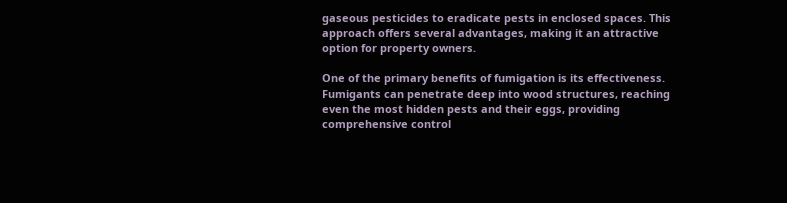gaseous pesticides to eradicate pests in enclosed spaces. This approach offers several advantages, making it an attractive option for property owners.

One of the primary benefits of fumigation is its effectiveness. Fumigants can penetrate deep into wood structures, reaching even the most hidden pests and their eggs, providing comprehensive control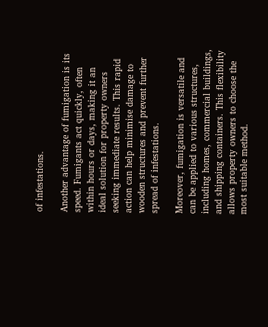of infestations.

Another advantage of fumigation is its speed. Fumigants act quickly, often within hours or days, making it an ideal solution for property owners seeking immediate results. This rapid action can help minimise damage to wooden structures and prevent further spread of infestations.

Moreover, fumigation is versatile and can be applied to various structures, including homes, commercial buildings, and shipping containers. This flexibility allows property owners to choose the most suitable method.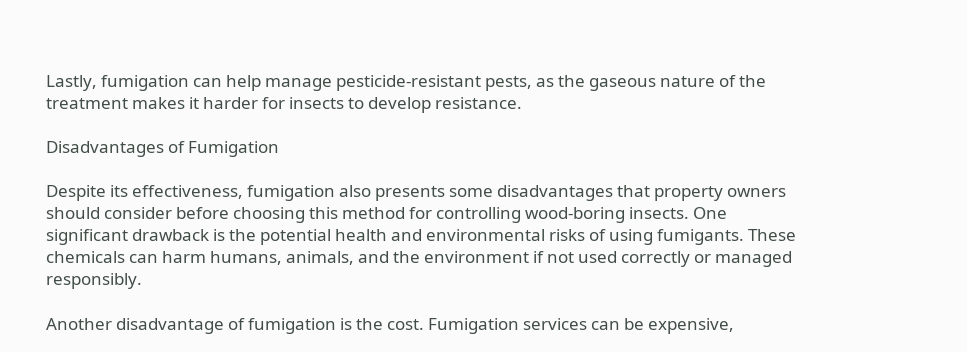Lastly, fumigation can help manage pesticide-resistant pests, as the gaseous nature of the treatment makes it harder for insects to develop resistance.

Disadvantages of Fumigation

Despite its effectiveness, fumigation also presents some disadvantages that property owners should consider before choosing this method for controlling wood-boring insects. One significant drawback is the potential health and environmental risks of using fumigants. These chemicals can harm humans, animals, and the environment if not used correctly or managed responsibly.

Another disadvantage of fumigation is the cost. Fumigation services can be expensive,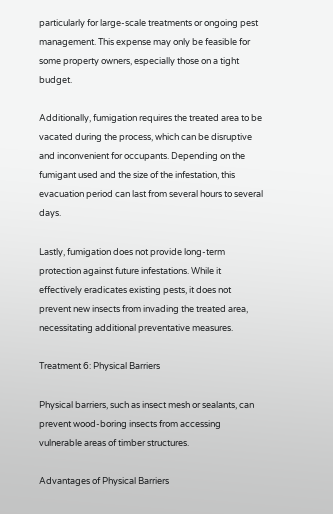particularly for large-scale treatments or ongoing pest management. This expense may only be feasible for some property owners, especially those on a tight budget.

Additionally, fumigation requires the treated area to be vacated during the process, which can be disruptive and inconvenient for occupants. Depending on the fumigant used and the size of the infestation, this evacuation period can last from several hours to several days.

Lastly, fumigation does not provide long-term protection against future infestations. While it effectively eradicates existing pests, it does not prevent new insects from invading the treated area, necessitating additional preventative measures.

Treatment 6: Physical Barriers

Physical barriers, such as insect mesh or sealants, can prevent wood-boring insects from accessing vulnerable areas of timber structures.

Advantages of Physical Barriers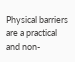Physical barriers are a practical and non-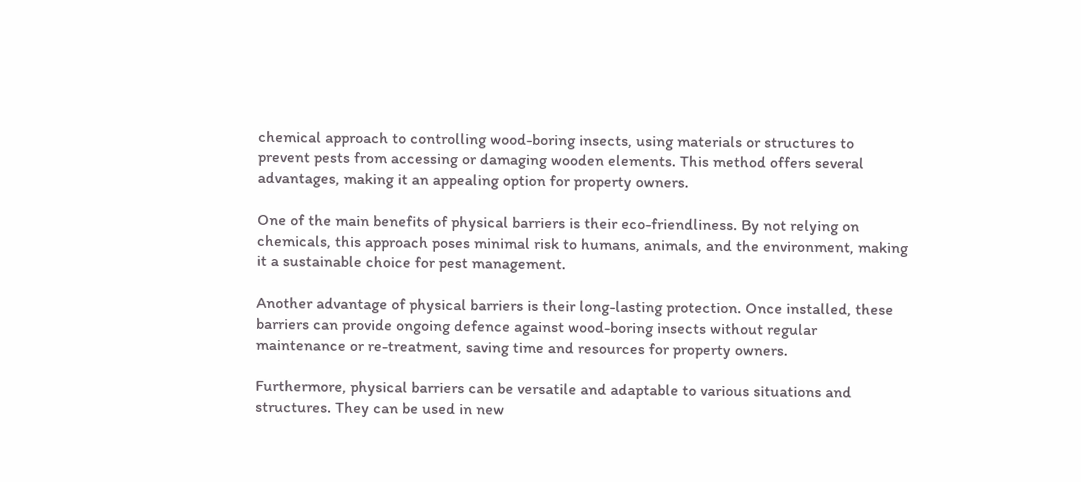chemical approach to controlling wood-boring insects, using materials or structures to prevent pests from accessing or damaging wooden elements. This method offers several advantages, making it an appealing option for property owners.

One of the main benefits of physical barriers is their eco-friendliness. By not relying on chemicals, this approach poses minimal risk to humans, animals, and the environment, making it a sustainable choice for pest management.

Another advantage of physical barriers is their long-lasting protection. Once installed, these barriers can provide ongoing defence against wood-boring insects without regular maintenance or re-treatment, saving time and resources for property owners.

Furthermore, physical barriers can be versatile and adaptable to various situations and structures. They can be used in new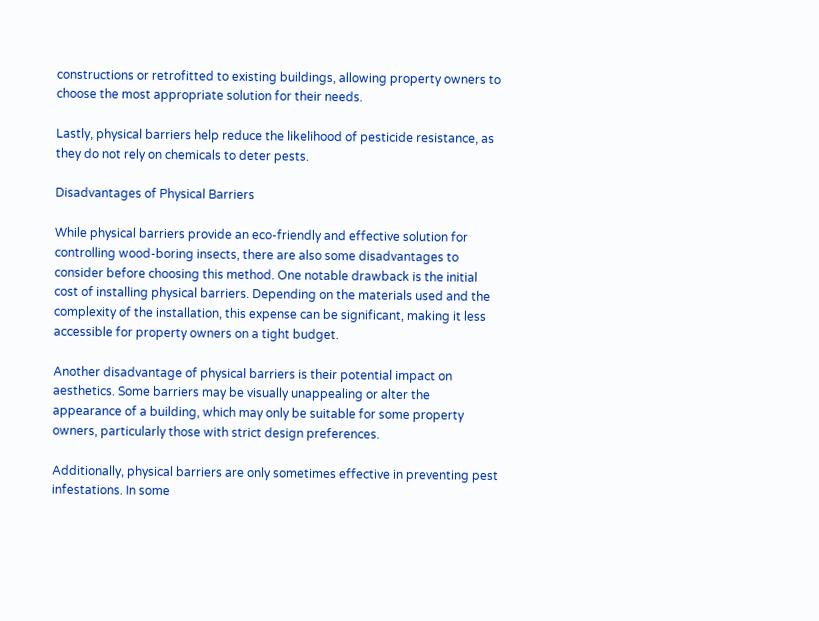constructions or retrofitted to existing buildings, allowing property owners to choose the most appropriate solution for their needs.

Lastly, physical barriers help reduce the likelihood of pesticide resistance, as they do not rely on chemicals to deter pests.

Disadvantages of Physical Barriers

While physical barriers provide an eco-friendly and effective solution for controlling wood-boring insects, there are also some disadvantages to consider before choosing this method. One notable drawback is the initial cost of installing physical barriers. Depending on the materials used and the complexity of the installation, this expense can be significant, making it less accessible for property owners on a tight budget.

Another disadvantage of physical barriers is their potential impact on aesthetics. Some barriers may be visually unappealing or alter the appearance of a building, which may only be suitable for some property owners, particularly those with strict design preferences.

Additionally, physical barriers are only sometimes effective in preventing pest infestations. In some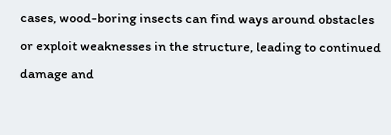cases, wood-boring insects can find ways around obstacles or exploit weaknesses in the structure, leading to continued damage and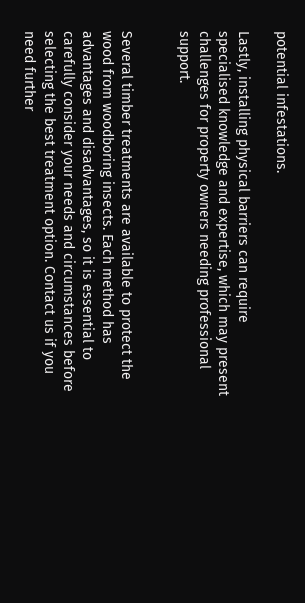potential infestations.

Lastly, installing physical barriers can require specialised knowledge and expertise, which may present challenges for property owners needing professional support.


Several timber treatments are available to protect the wood from woodboring insects. Each method has advantages and disadvantages, so it is essential to carefully consider your needs and circumstances before selecting the best treatment option. Contact us if you need further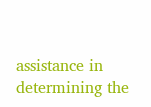assistance in determining the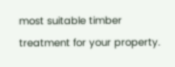most suitable timber treatment for your property.